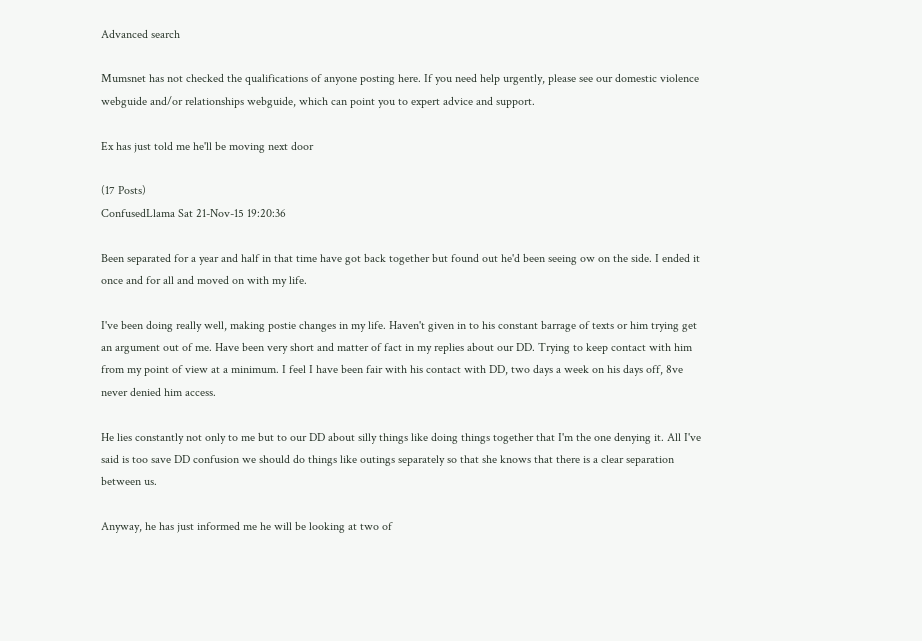Advanced search

Mumsnet has not checked the qualifications of anyone posting here. If you need help urgently, please see our domestic violence webguide and/or relationships webguide, which can point you to expert advice and support.

Ex has just told me he'll be moving next door

(17 Posts)
ConfusedLlama Sat 21-Nov-15 19:20:36

Been separated for a year and half in that time have got back together but found out he'd been seeing ow on the side. I ended it once and for all and moved on with my life.

I've been doing really well, making postie changes in my life. Haven't given in to his constant barrage of texts or him trying get an argument out of me. Have been very short and matter of fact in my replies about our DD. Trying to keep contact with him from my point of view at a minimum. I feel I have been fair with his contact with DD, two days a week on his days off, 8ve never denied him access.

He lies constantly not only to me but to our DD about silly things like doing things together that I'm the one denying it. All I've said is too save DD confusion we should do things like outings separately so that she knows that there is a clear separation between us.

Anyway, he has just informed me he will be looking at two of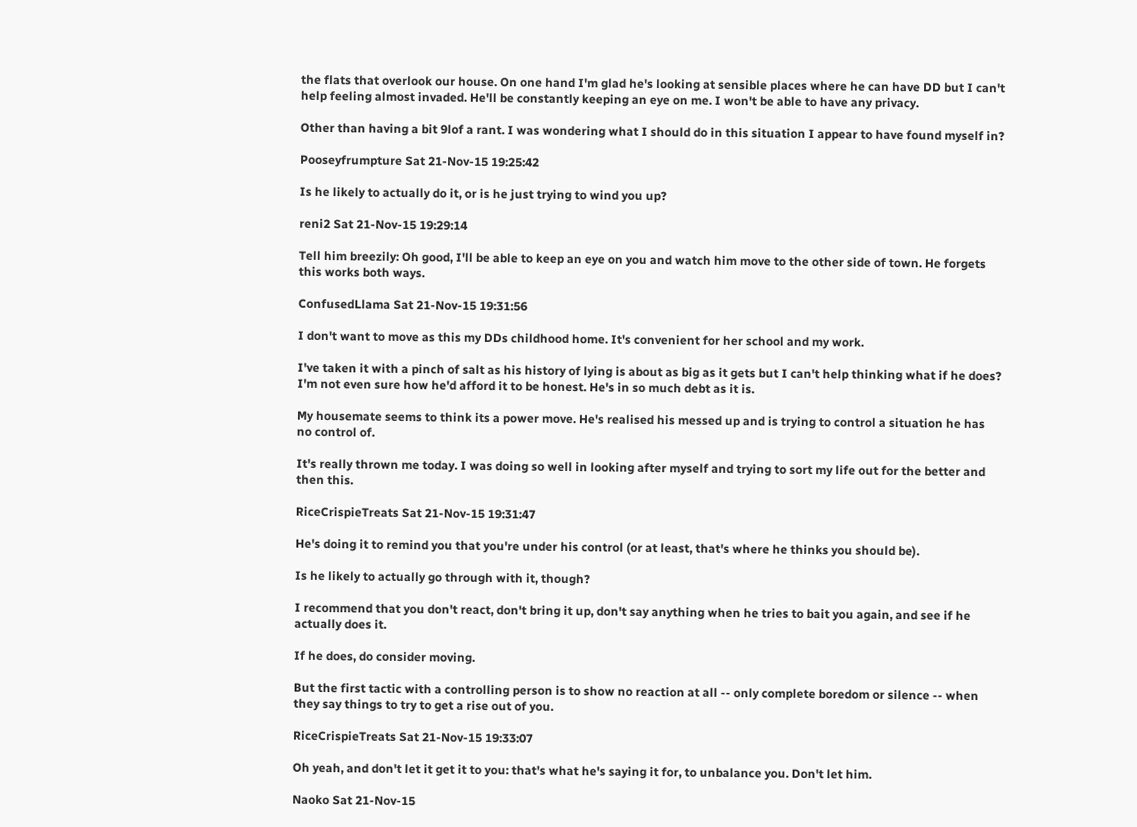the flats that overlook our house. On one hand I'm glad he's looking at sensible places where he can have DD but I can't help feeling almost invaded. He'll be constantly keeping an eye on me. I won't be able to have any privacy.

Other than having a bit 9lof a rant. I was wondering what I should do in this situation I appear to have found myself in?

Pooseyfrumpture Sat 21-Nov-15 19:25:42

Is he likely to actually do it, or is he just trying to wind you up?

reni2 Sat 21-Nov-15 19:29:14

Tell him breezily: Oh good, I'll be able to keep an eye on you and watch him move to the other side of town. He forgets this works both ways.

ConfusedLlama Sat 21-Nov-15 19:31:56

I don't want to move as this my DDs childhood home. It's convenient for her school and my work.

I've taken it with a pinch of salt as his history of lying is about as big as it gets but I can't help thinking what if he does? I'm not even sure how he'd afford it to be honest. He's in so much debt as it is.

My housemate seems to think its a power move. He's realised his messed up and is trying to control a situation he has no control of.

It's really thrown me today. I was doing so well in looking after myself and trying to sort my life out for the better and then this.

RiceCrispieTreats Sat 21-Nov-15 19:31:47

He's doing it to remind you that you're under his control (or at least, that's where he thinks you should be).

Is he likely to actually go through with it, though?

I recommend that you don't react, don't bring it up, don't say anything when he tries to bait you again, and see if he actually does it.

If he does, do consider moving.

But the first tactic with a controlling person is to show no reaction at all -- only complete boredom or silence -- when they say things to try to get a rise out of you.

RiceCrispieTreats Sat 21-Nov-15 19:33:07

Oh yeah, and don't let it get it to you: that's what he's saying it for, to unbalance you. Don't let him.

Naoko Sat 21-Nov-15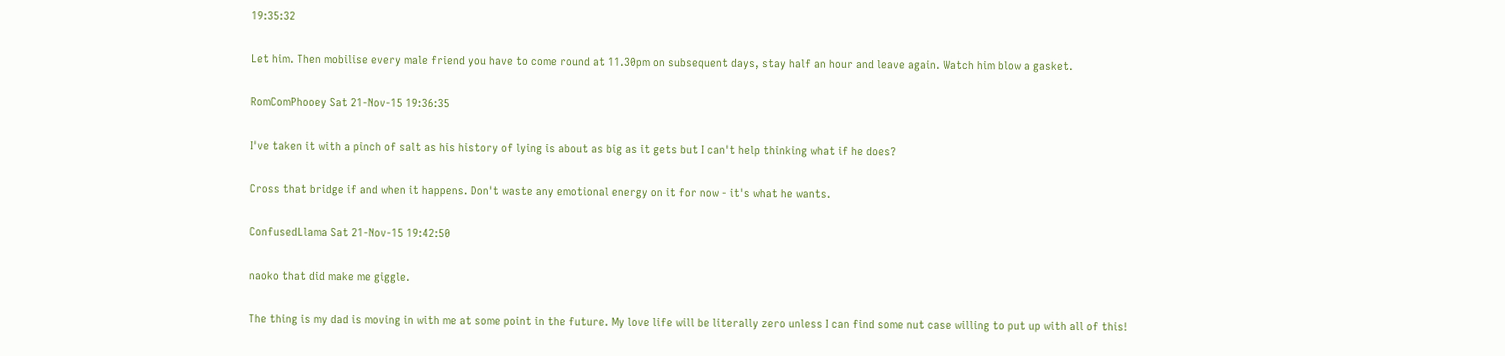19:35:32

Let him. Then mobilise every male friend you have to come round at 11.30pm on subsequent days, stay half an hour and leave again. Watch him blow a gasket.

RomComPhooey Sat 21-Nov-15 19:36:35

I've taken it with a pinch of salt as his history of lying is about as big as it gets but I can't help thinking what if he does?

Cross that bridge if and when it happens. Don't waste any emotional energy on it for now - it's what he wants.

ConfusedLlama Sat 21-Nov-15 19:42:50

naoko that did make me giggle.

The thing is my dad is moving in with me at some point in the future. My love life will be literally zero unless I can find some nut case willing to put up with all of this!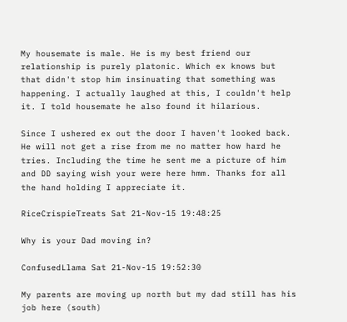My housemate is male. He is my best friend our relationship is purely platonic. Which ex knows but that didn't stop him insinuating that something was happening. I actually laughed at this, I couldn't help it. I told housemate he also found it hilarious.

Since I ushered ex out the door I haven't looked back. He will not get a rise from me no matter how hard he tries. Including the time he sent me a picture of him and DD saying wish your were here hmm. Thanks for all the hand holding I appreciate it.

RiceCrispieTreats Sat 21-Nov-15 19:48:25

Why is your Dad moving in?

ConfusedLlama Sat 21-Nov-15 19:52:30

My parents are moving up north but my dad still has his job here (south)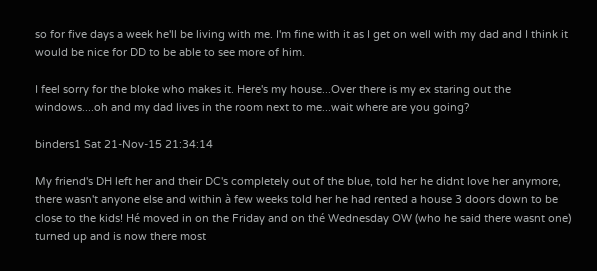so for five days a week he'll be living with me. I'm fine with it as I get on well with my dad and I think it would be nice for DD to be able to see more of him.

I feel sorry for the bloke who makes it. Here's my house...Over there is my ex staring out the windows....oh and my dad lives in the room next to me...wait where are you going?

binders1 Sat 21-Nov-15 21:34:14

My friend's DH left her and their DC's completely out of the blue, told her he didnt love her anymore, there wasn't anyone else and within à few weeks told her he had rented a house 3 doors down to be close to the kids! Hé moved in on the Friday and on thé Wednesday OW (who he said there wasnt one) turned up and is now there most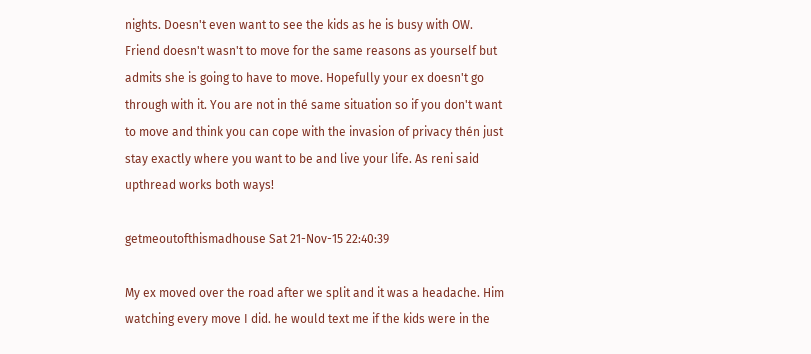nights. Doesn't even want to see the kids as he is busy with OW. Friend doesn't wasn't to move for the same reasons as yourself but admits she is going to have to move. Hopefully your ex doesn't go through with it. You are not in thé same situation so if you don't want to move and think you can cope with the invasion of privacy thén just stay exactly where you want to be and live your life. As reni said upthread works both ways!

getmeoutofthismadhouse Sat 21-Nov-15 22:40:39

My ex moved over the road after we split and it was a headache. Him watching every move I did. he would text me if the kids were in the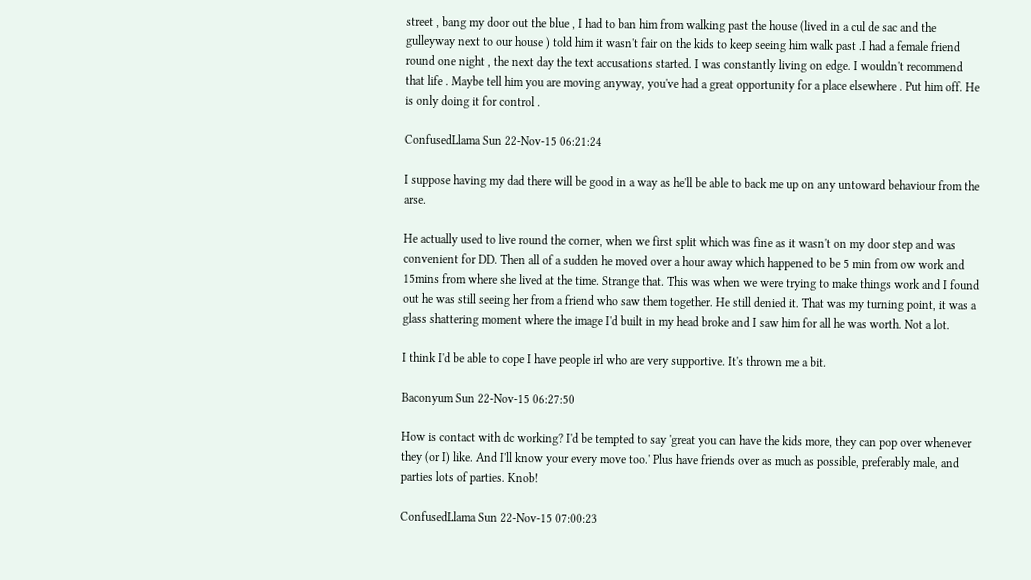street , bang my door out the blue , I had to ban him from walking past the house (lived in a cul de sac and the gulleyway next to our house ) told him it wasn't fair on the kids to keep seeing him walk past .I had a female friend round one night , the next day the text accusations started. I was constantly living on edge. I wouldn't recommend that life . Maybe tell him you are moving anyway, you've had a great opportunity for a place elsewhere . Put him off. He is only doing it for control .

ConfusedLlama Sun 22-Nov-15 06:21:24

I suppose having my dad there will be good in a way as he'll be able to back me up on any untoward behaviour from the arse.

He actually used to live round the corner, when we first split which was fine as it wasn't on my door step and was convenient for DD. Then all of a sudden he moved over a hour away which happened to be 5 min from ow work and 15mins from where she lived at the time. Strange that. This was when we were trying to make things work and I found out he was still seeing her from a friend who saw them together. He still denied it. That was my turning point, it was a glass shattering moment where the image I'd built in my head broke and I saw him for all he was worth. Not a lot.

I think I'd be able to cope I have people irl who are very supportive. It's thrown me a bit.

Baconyum Sun 22-Nov-15 06:27:50

How is contact with dc working? I'd be tempted to say 'great you can have the kids more, they can pop over whenever they (or I) like. And I'll know your every move too.' Plus have friends over as much as possible, preferably male, and parties lots of parties. Knob!

ConfusedLlama Sun 22-Nov-15 07:00:23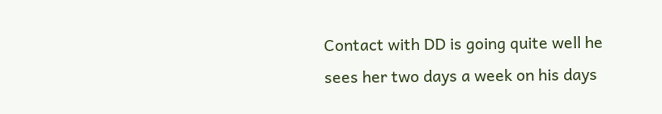Contact with DD is going quite well he sees her two days a week on his days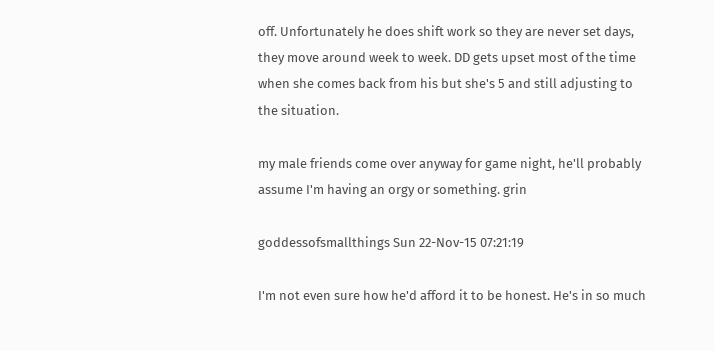off. Unfortunately he does shift work so they are never set days, they move around week to week. DD gets upset most of the time when she comes back from his but she's 5 and still adjusting to the situation.

my male friends come over anyway for game night, he'll probably assume I'm having an orgy or something. grin

goddessofsmallthings Sun 22-Nov-15 07:21:19

I'm not even sure how he'd afford it to be honest. He's in so much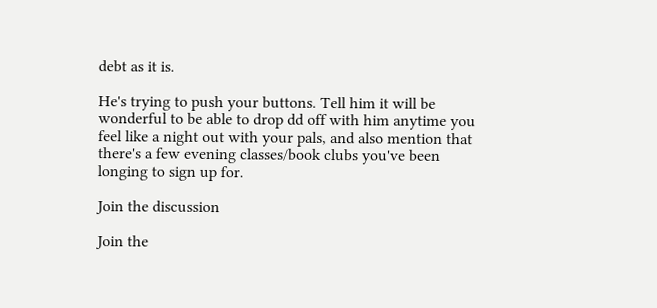debt as it is.

He's trying to push your buttons. Tell him it will be wonderful to be able to drop dd off with him anytime you feel like a night out with your pals, and also mention that there's a few evening classes/book clubs you've been longing to sign up for.

Join the discussion

Join the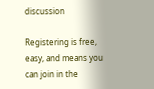discussion

Registering is free, easy, and means you can join in the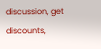discussion, get discounts,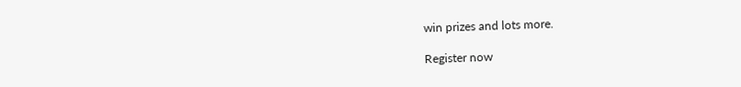win prizes and lots more.

Register now